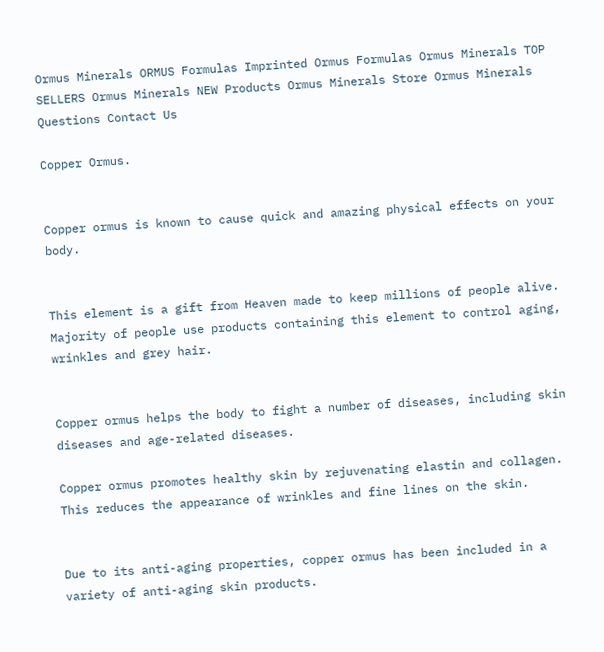Ormus Minerals ORMUS Formulas Imprinted Ormus Formulas Ormus Minerals TOP SELLERS Ormus Minerals NEW Products Ormus Minerals Store Ormus Minerals Questions Contact Us

Copper Ormus.


Copper ormus is known to cause quick and amazing physical effects on your body.


This element is a gift from Heaven made to keep millions of people alive. Majority of people use products containing this element to control aging, wrinkles and grey hair.


Copper ormus helps the body to fight a number of diseases, including skin diseases and age-related diseases.

Copper ormus promotes healthy skin by rejuvenating elastin and collagen. This reduces the appearance of wrinkles and fine lines on the skin.


Due to its anti-aging properties, copper ormus has been included in a variety of anti-aging skin products.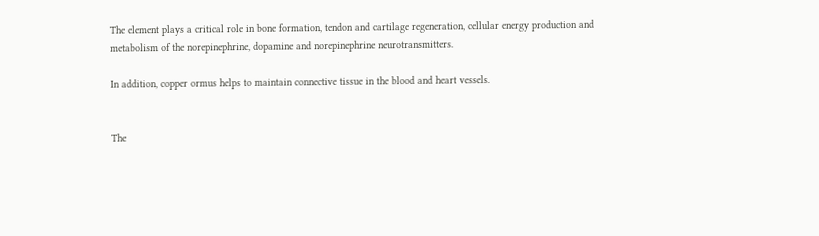The element plays a critical role in bone formation, tendon and cartilage regeneration, cellular energy production and metabolism of the norepinephrine, dopamine and norepinephrine neurotransmitters.

In addition, copper ormus helps to maintain connective tissue in the blood and heart vessels.


The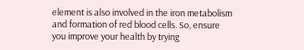element is also involved in the iron metabolism and formation of red blood cells. So, ensure you improve your health by trying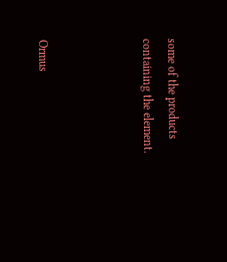some of the products containing the element.



Ormus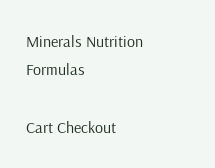Minerals Nutrition Formulas

Cart Checkout